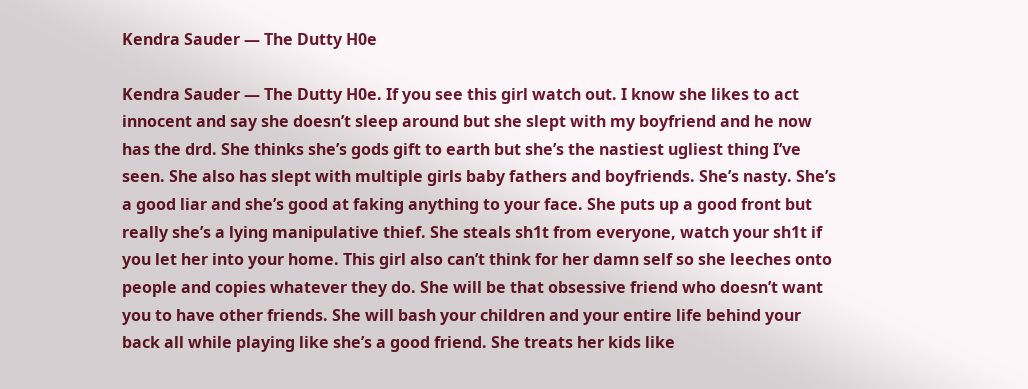Kendra Sauder — The Dutty H0e

Kendra Sauder — The Dutty H0e. If you see this girl watch out. I know she likes to act innocent and say she doesn’t sleep around but she slept with my boyfriend and he now has the drd. She thinks she’s gods gift to earth but she’s the nastiest ugliest thing I’ve seen. She also has slept with multiple girls baby fathers and boyfriends. She’s nasty. She’s a good liar and she’s good at faking anything to your face. She puts up a good front but really she’s a lying manipulative thief. She steals sh1t from everyone, watch your sh1t if you let her into your home. This girl also can’t think for her damn self so she leeches onto people and copies whatever they do. She will be that obsessive friend who doesn’t want you to have other friends. She will bash your children and your entire life behind your back all while playing like she’s a good friend. She treats her kids like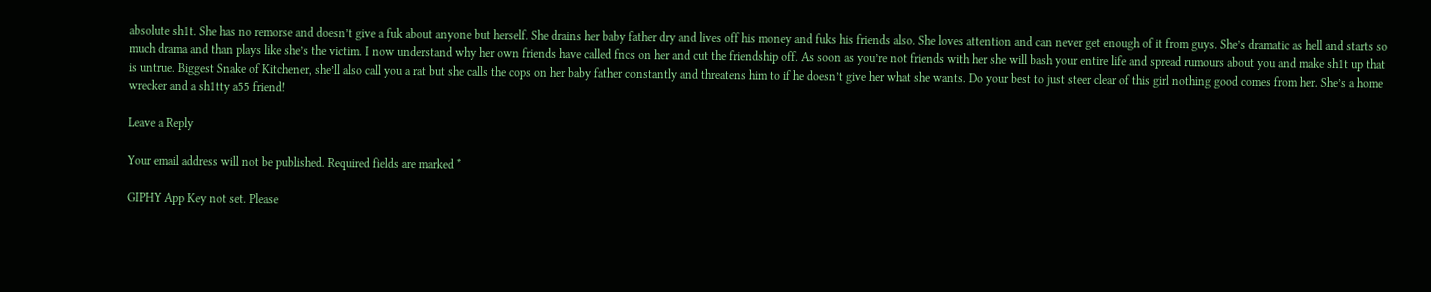absolute sh1t. She has no remorse and doesn’t give a fuk about anyone but herself. She drains her baby father dry and lives off his money and fuks his friends also. She loves attention and can never get enough of it from guys. She’s dramatic as hell and starts so much drama and than plays like she’s the victim. I now understand why her own friends have called fncs on her and cut the friendship off. As soon as you’re not friends with her she will bash your entire life and spread rumours about you and make sh1t up that is untrue. Biggest Snake of Kitchener, she’ll also call you a rat but she calls the cops on her baby father constantly and threatens him to if he doesn’t give her what she wants. Do your best to just steer clear of this girl nothing good comes from her. She’s a home wrecker and a sh1tty a55 friend!

Leave a Reply

Your email address will not be published. Required fields are marked *

GIPHY App Key not set. Please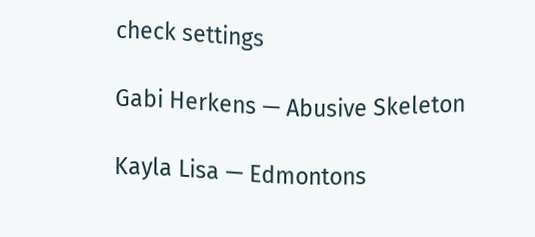check settings

Gabi Herkens — Abusive Skeleton

Kayla Lisa — Edmontons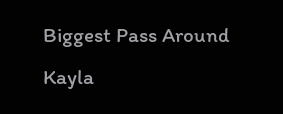Biggest Pass Around Kayla